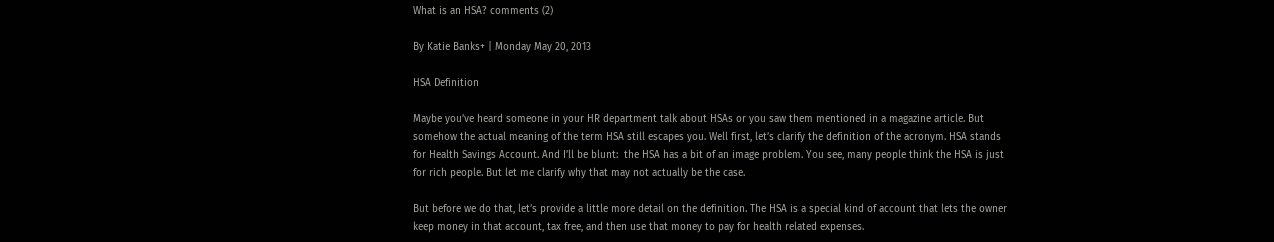What is an HSA? comments (2)

By Katie Banks+ | Monday May 20, 2013

HSA Definition

Maybe you’ve heard someone in your HR department talk about HSAs or you saw them mentioned in a magazine article. But somehow the actual meaning of the term HSA still escapes you. Well first, let’s clarify the definition of the acronym. HSA stands for Health Savings Account. And I’ll be blunt:  the HSA has a bit of an image problem. You see, many people think the HSA is just for rich people. But let me clarify why that may not actually be the case.

But before we do that, let’s provide a little more detail on the definition. The HSA is a special kind of account that lets the owner keep money in that account, tax free, and then use that money to pay for health related expenses.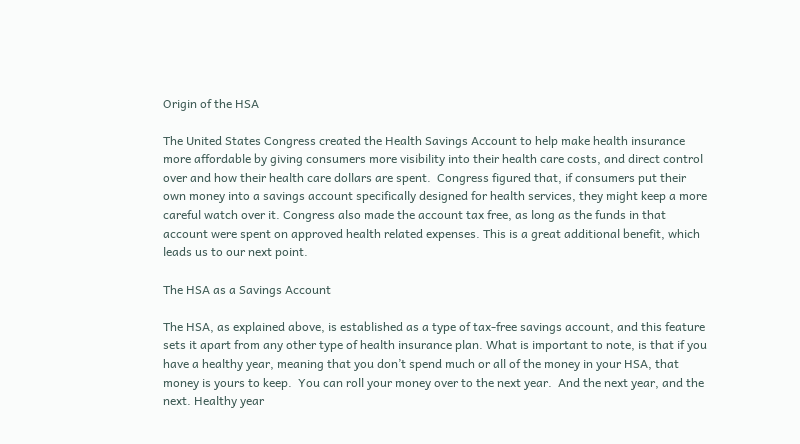Origin of the HSA

The United States Congress created the Health Savings Account to help make health insurance more affordable by giving consumers more visibility into their health care costs, and direct control over and how their health care dollars are spent.  Congress figured that, if consumers put their own money into a savings account specifically designed for health services, they might keep a more careful watch over it. Congress also made the account tax free, as long as the funds in that account were spent on approved health related expenses. This is a great additional benefit, which leads us to our next point.

The HSA as a Savings Account

The HSA, as explained above, is established as a type of tax-free savings account, and this feature sets it apart from any other type of health insurance plan. What is important to note, is that if you have a healthy year, meaning that you don’t spend much or all of the money in your HSA, that money is yours to keep.  You can roll your money over to the next year.  And the next year, and the next. Healthy year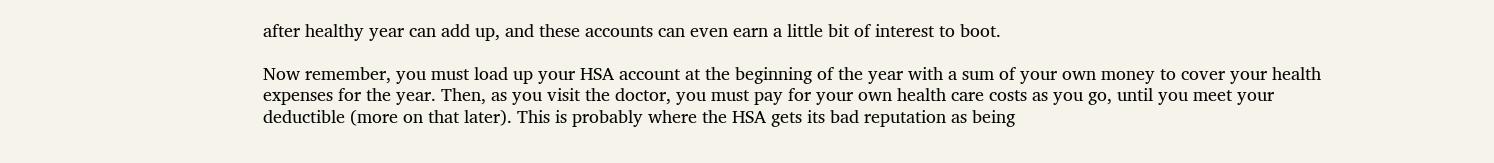after healthy year can add up, and these accounts can even earn a little bit of interest to boot.

Now remember, you must load up your HSA account at the beginning of the year with a sum of your own money to cover your health expenses for the year. Then, as you visit the doctor, you must pay for your own health care costs as you go, until you meet your deductible (more on that later). This is probably where the HSA gets its bad reputation as being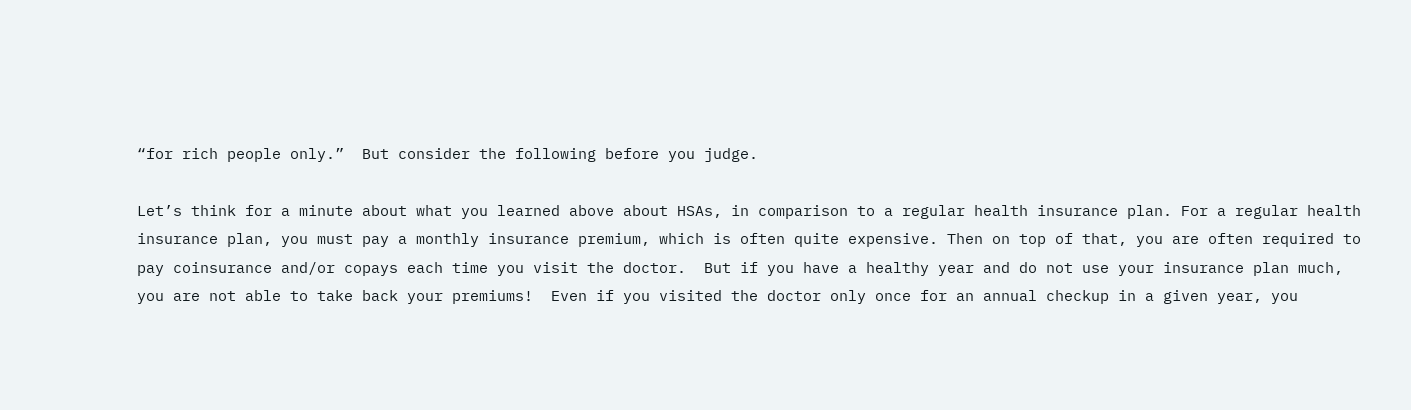“for rich people only.”  But consider the following before you judge.

Let’s think for a minute about what you learned above about HSAs, in comparison to a regular health insurance plan. For a regular health insurance plan, you must pay a monthly insurance premium, which is often quite expensive. Then on top of that, you are often required to pay coinsurance and/or copays each time you visit the doctor.  But if you have a healthy year and do not use your insurance plan much, you are not able to take back your premiums!  Even if you visited the doctor only once for an annual checkup in a given year, you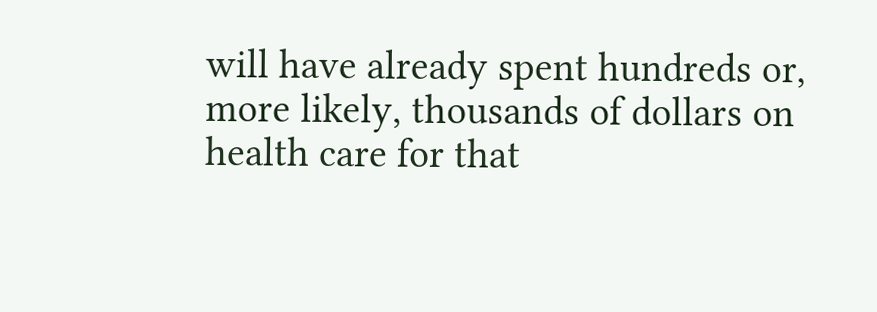will have already spent hundreds or, more likely, thousands of dollars on health care for that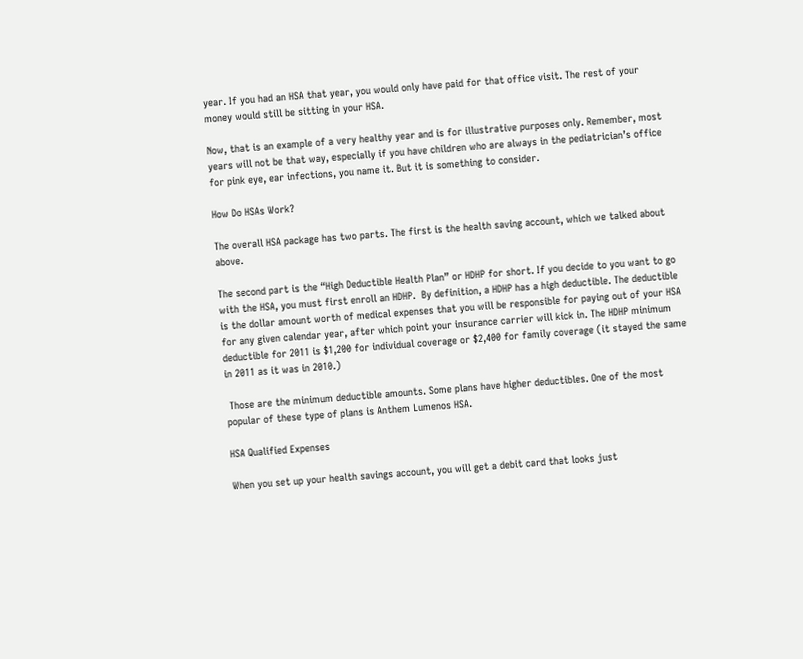year. If you had an HSA that year, you would only have paid for that office visit. The rest of your money would still be sitting in your HSA.

Now, that is an example of a very healthy year and is for illustrative purposes only. Remember, most years will not be that way, especially if you have children who are always in the pediatrician’s office for pink eye, ear infections, you name it. But it is something to consider.

How Do HSAs Work?

The overall HSA package has two parts. The first is the health saving account, which we talked about above.

The second part is the “High Deductible Health Plan” or HDHP for short. If you decide to you want to go with the HSA, you must first enroll an HDHP.  By definition, a HDHP has a high deductible. The deductible is the dollar amount worth of medical expenses that you will be responsible for paying out of your HSA for any given calendar year, after which point your insurance carrier will kick in. The HDHP minimum deductible for 2011 is $1,200 for individual coverage or $2,400 for family coverage (it stayed the same in 2011 as it was in 2010.)

 Those are the minimum deductible amounts. Some plans have higher deductibles. One of the most popular of these type of plans is Anthem Lumenos HSA.

HSA Qualified Expenses

When you set up your health savings account, you will get a debit card that looks just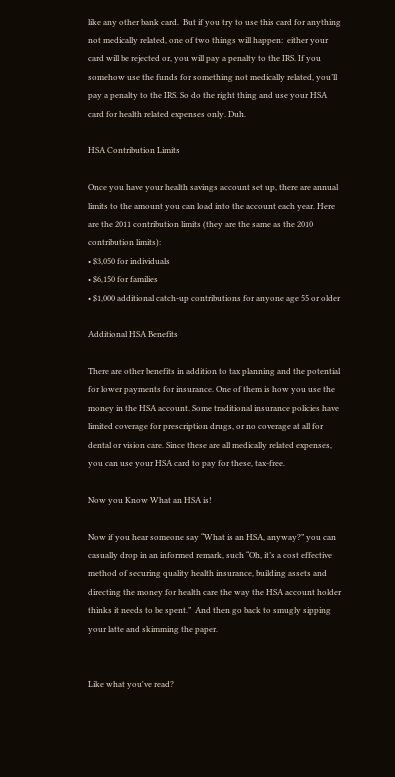like any other bank card.  But if you try to use this card for anything not medically related, one of two things will happen:  either your card will be rejected or, you will pay a penalty to the IRS. If you somehow use the funds for something not medically related, you’ll pay a penalty to the IRS. So do the right thing and use your HSA card for health related expenses only. Duh.

HSA Contribution Limits

Once you have your health savings account set up, there are annual limits to the amount you can load into the account each year. Here are the 2011 contribution limits (they are the same as the 2010 contribution limits):
• $3,050 for individuals
• $6,150 for families
• $1,000 additional catch-up contributions for anyone age 55 or older

Additional HSA Benefits

There are other benefits in addition to tax planning and the potential for lower payments for insurance. One of them is how you use the money in the HSA account. Some traditional insurance policies have limited coverage for prescription drugs, or no coverage at all for dental or vision care. Since these are all medically related expenses, you can use your HSA card to pay for these, tax-free.

Now you Know What an HSA is!

Now if you hear someone say “What is an HSA, anyway?” you can casually drop in an informed remark, such “Oh, it’s a cost effective method of securing quality health insurance, building assets and directing the money for health care the way the HSA account holder thinks it needs to be spent.”  And then go back to smugly sipping your latte and skimming the paper.


Like what you've read?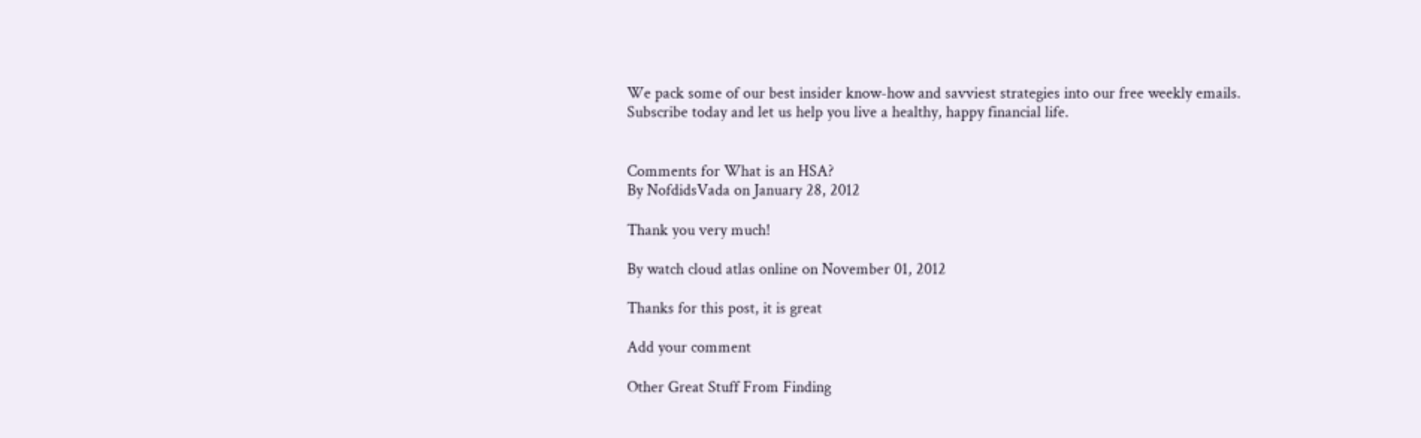We pack some of our best insider know-how and savviest strategies into our free weekly emails.
Subscribe today and let us help you live a healthy, happy financial life.


Comments for What is an HSA?
By NofdidsVada on January 28, 2012

Thank you very much!

By watch cloud atlas online on November 01, 2012

Thanks for this post, it is great

Add your comment

Other Great Stuff From Finding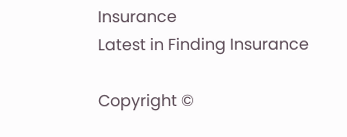Insurance
Latest in Finding Insurance

Copyright ©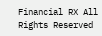Financial RX All Rights Reserved